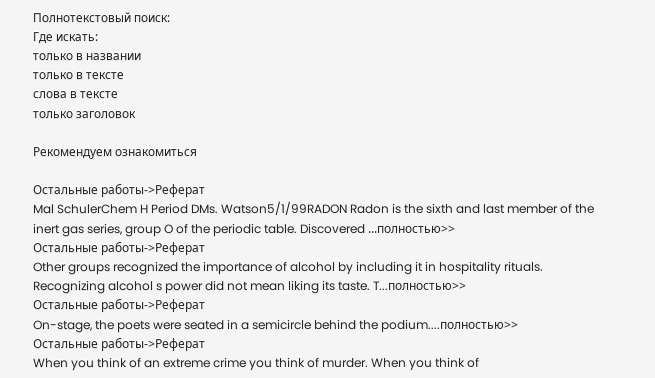Полнотекстовый поиск:
Где искать:
только в названии
только в тексте
слова в тексте
только заголовок

Рекомендуем ознакомиться

Остальные работы->Реферат
Mal SchulerChem H Period DMs. Watson5/1/99RADON Radon is the sixth and last member of the inert gas series, group O of the periodic table. Discovered ...полностью>>
Остальные работы->Реферат
Other groups recognized the importance of alcohol by including it in hospitality rituals. Recognizing alcohol s power did not mean liking its taste. T...полностью>>
Остальные работы->Реферат
On-stage, the poets were seated in a semicircle behind the podium....полностью>>
Остальные работы->Реферат
When you think of an extreme crime you think of murder. When you think of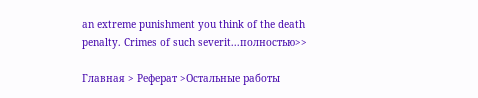an extreme punishment you think of the death penalty. Crimes of such severit...полностью>>

Главная > Реферат >Остальные работы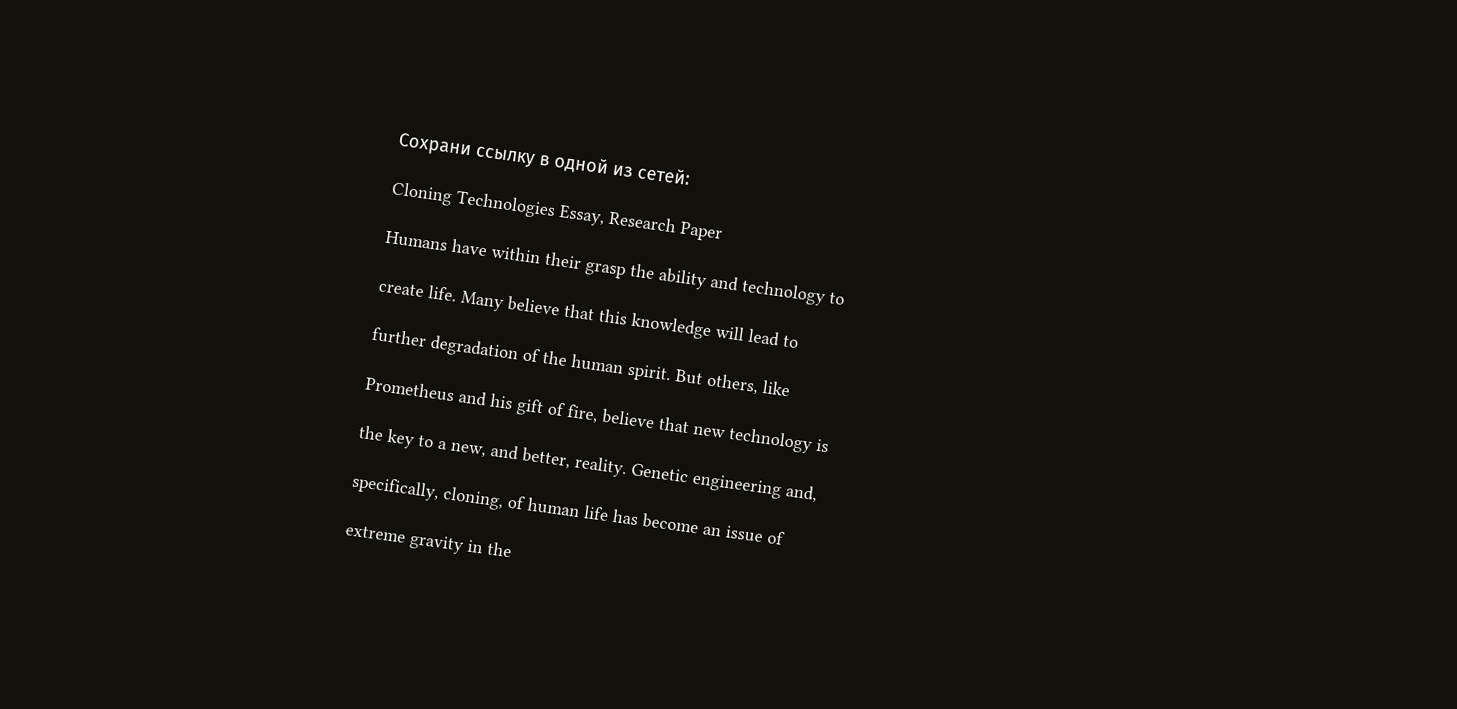Сохрани ссылку в одной из сетей:

Cloning Technologies Essay, Research Paper

Humans have within their grasp the ability and technology to

create life. Many believe that this knowledge will lead to

further degradation of the human spirit. But others, like

Prometheus and his gift of fire, believe that new technology is

the key to a new, and better, reality. Genetic engineering and,

specifically, cloning, of human life has become an issue of

extreme gravity in the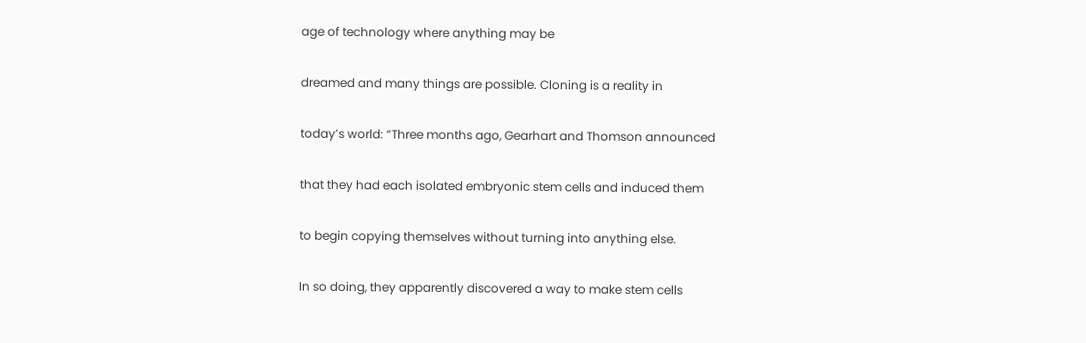age of technology where anything may be

dreamed and many things are possible. Cloning is a reality in

today’s world: “Three months ago, Gearhart and Thomson announced

that they had each isolated embryonic stem cells and induced them

to begin copying themselves without turning into anything else.

In so doing, they apparently discovered a way to make stem cells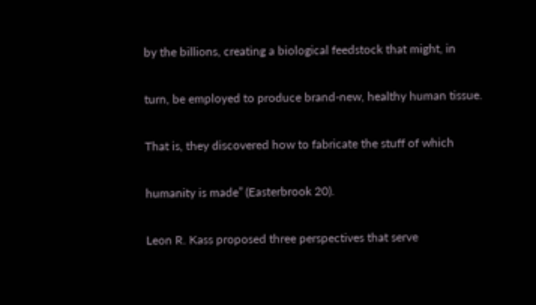by the billions, creating a biological feedstock that might, in

turn, be employed to produce brand-new, healthy human tissue.

That is, they discovered how to fabricate the stuff of which

humanity is made” (Easterbrook 20).

Leon R. Kass proposed three perspectives that serve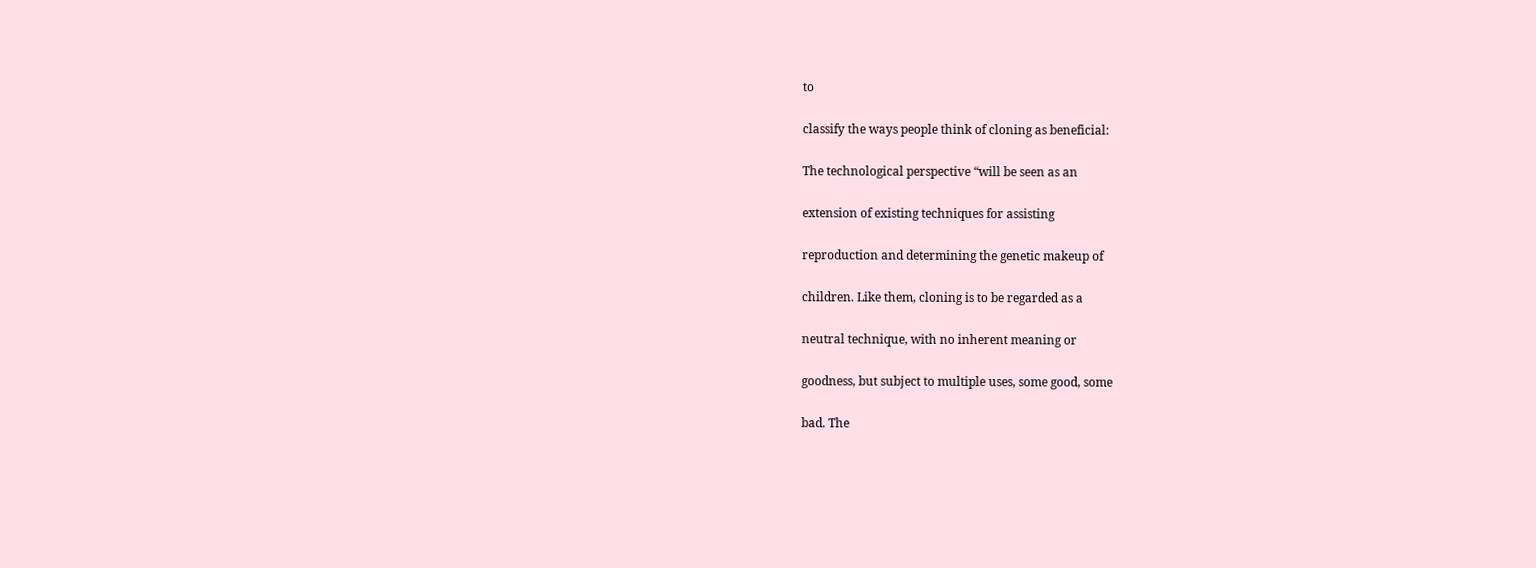to

classify the ways people think of cloning as beneficial:

The technological perspective “will be seen as an

extension of existing techniques for assisting

reproduction and determining the genetic makeup of

children. Like them, cloning is to be regarded as a

neutral technique, with no inherent meaning or

goodness, but subject to multiple uses, some good, some

bad. The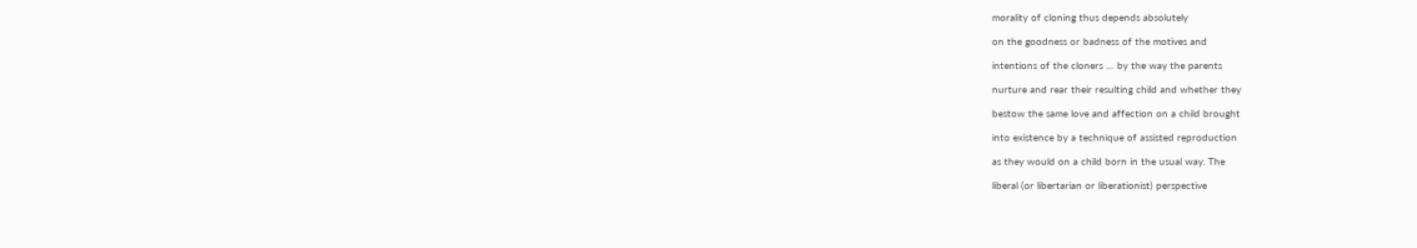morality of cloning thus depends absolutely

on the goodness or badness of the motives and

intentions of the cloners … by the way the parents

nurture and rear their resulting child and whether they

bestow the same love and affection on a child brought

into existence by a technique of assisted reproduction

as they would on a child born in the usual way. The

liberal (or libertarian or liberationist) perspective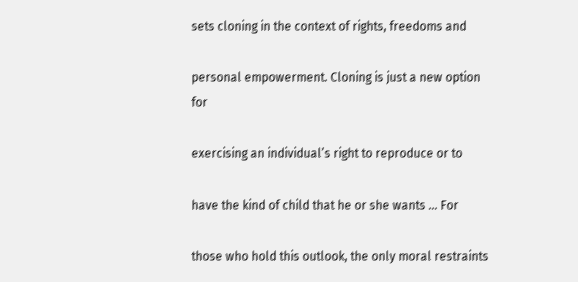sets cloning in the context of rights, freedoms and

personal empowerment. Cloning is just a new option for

exercising an individual’s right to reproduce or to

have the kind of child that he or she wants … For

those who hold this outlook, the only moral restraints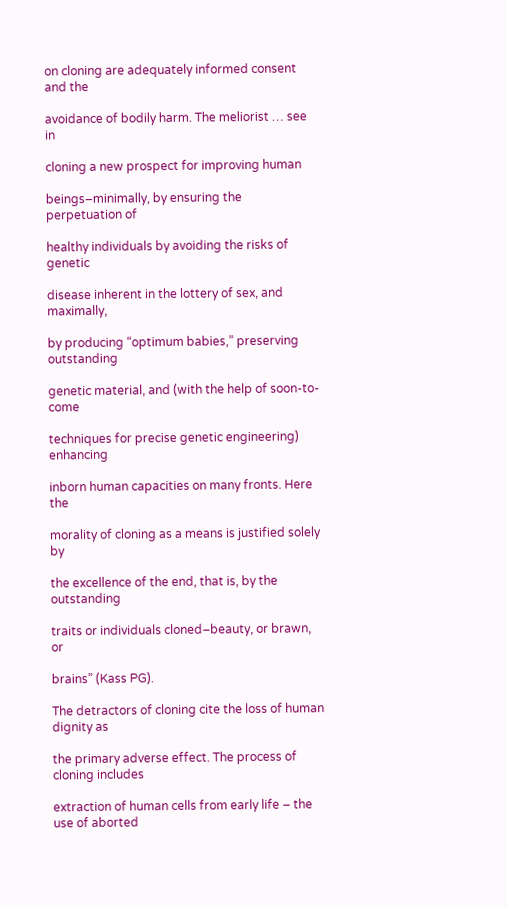on cloning are adequately informed consent and the

avoidance of bodily harm. The meliorist … see in

cloning a new prospect for improving human

beings–minimally, by ensuring the perpetuation of

healthy individuals by avoiding the risks of genetic

disease inherent in the lottery of sex, and maximally,

by producing “optimum babies,” preserving outstanding

genetic material, and (with the help of soon-to-come

techniques for precise genetic engineering) enhancing

inborn human capacities on many fronts. Here the

morality of cloning as a means is justified solely by

the excellence of the end, that is, by the outstanding

traits or individuals cloned–beauty, or brawn, or

brains” (Kass PG).

The detractors of cloning cite the loss of human dignity as

the primary adverse effect. The process of cloning includes

extraction of human cells from early life – the use of aborted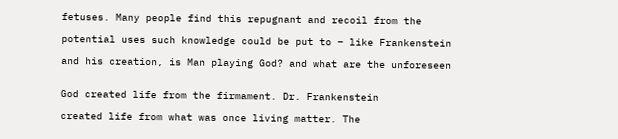fetuses. Many people find this repugnant and recoil from the

potential uses such knowledge could be put to – like Frankenstein

and his creation, is Man playing God? and what are the unforeseen


God created life from the firmament. Dr. Frankenstein

created life from what was once living matter. The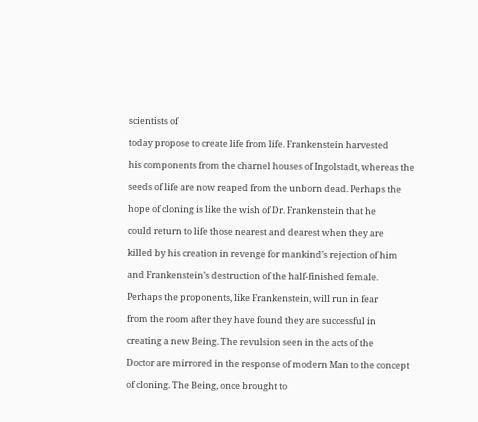scientists of

today propose to create life from life. Frankenstein harvested

his components from the charnel houses of Ingolstadt, whereas the

seeds of life are now reaped from the unborn dead. Perhaps the

hope of cloning is like the wish of Dr. Frankenstein that he

could return to life those nearest and dearest when they are

killed by his creation in revenge for mankind’s rejection of him

and Frankenstein’s destruction of the half-finished female.

Perhaps the proponents, like Frankenstein, will run in fear

from the room after they have found they are successful in

creating a new Being. The revulsion seen in the acts of the

Doctor are mirrored in the response of modern Man to the concept

of cloning. The Being, once brought to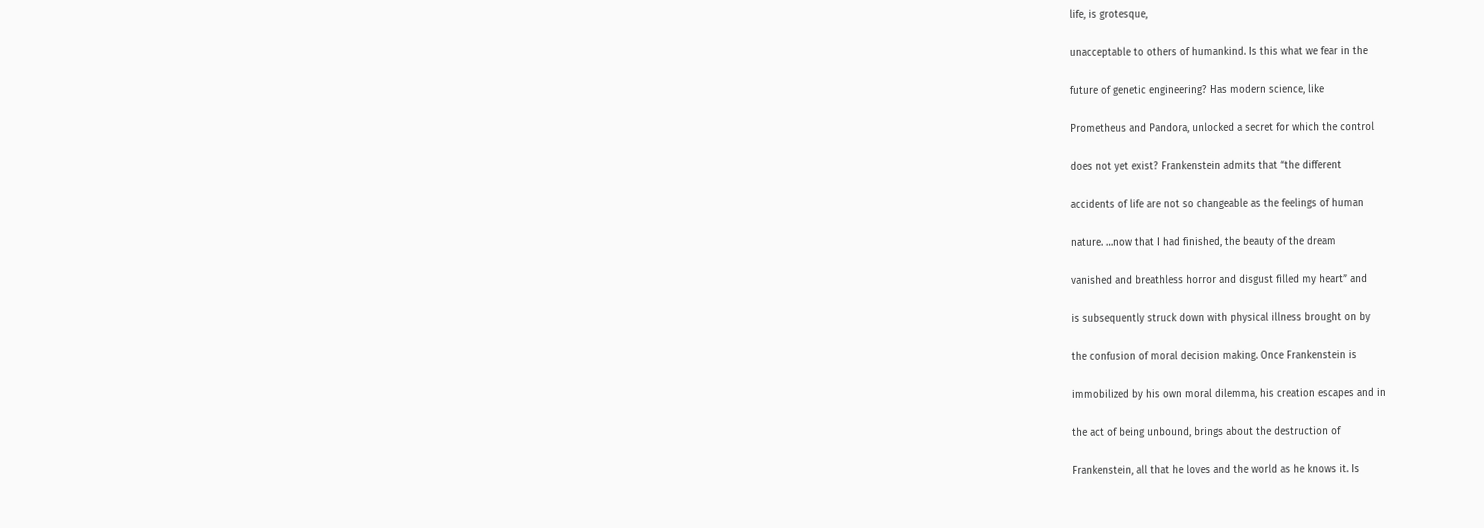life, is grotesque,

unacceptable to others of humankind. Is this what we fear in the

future of genetic engineering? Has modern science, like

Prometheus and Pandora, unlocked a secret for which the control

does not yet exist? Frankenstein admits that “the different

accidents of life are not so changeable as the feelings of human

nature. …now that I had finished, the beauty of the dream

vanished and breathless horror and disgust filled my heart” and

is subsequently struck down with physical illness brought on by

the confusion of moral decision making. Once Frankenstein is

immobilized by his own moral dilemma, his creation escapes and in

the act of being unbound, brings about the destruction of

Frankenstein, all that he loves and the world as he knows it. Is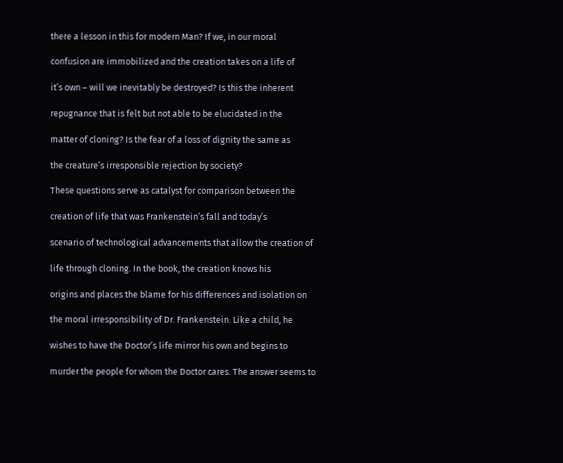there a lesson in this for modern Man? If we, in our moral

confusion are immobilized and the creation takes on a life of

it’s own – will we inevitably be destroyed? Is this the inherent

repugnance that is felt but not able to be elucidated in the

matter of cloning? Is the fear of a loss of dignity the same as

the creature’s irresponsible rejection by society?

These questions serve as catalyst for comparison between the

creation of life that was Frankenstein’s fall and today’s

scenario of technological advancements that allow the creation of

life through cloning. In the book, the creation knows his

origins and places the blame for his differences and isolation on

the moral irresponsibility of Dr. Frankenstein. Like a child, he

wishes to have the Doctor’s life mirror his own and begins to

murder the people for whom the Doctor cares. The answer seems to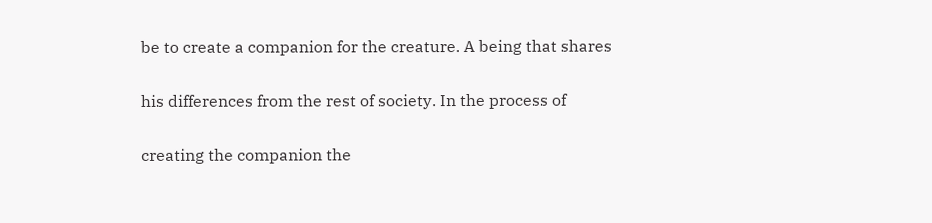be to create a companion for the creature. A being that shares

his differences from the rest of society. In the process of

creating the companion the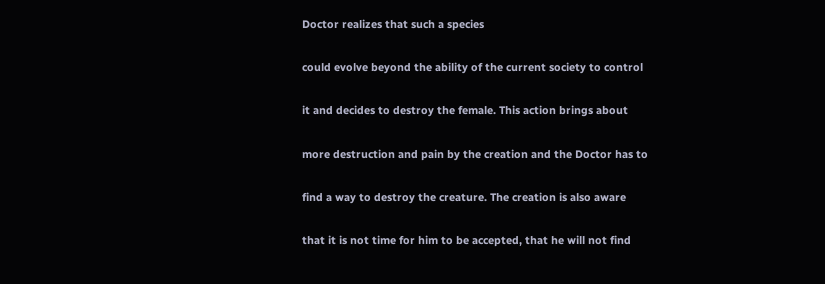Doctor realizes that such a species

could evolve beyond the ability of the current society to control

it and decides to destroy the female. This action brings about

more destruction and pain by the creation and the Doctor has to

find a way to destroy the creature. The creation is also aware

that it is not time for him to be accepted, that he will not find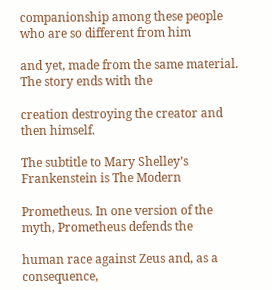companionship among these people who are so different from him

and yet, made from the same material. The story ends with the

creation destroying the creator and then himself.

The subtitle to Mary Shelley’s Frankenstein is The Modern

Prometheus. In one version of the myth, Prometheus defends the

human race against Zeus and, as a consequence,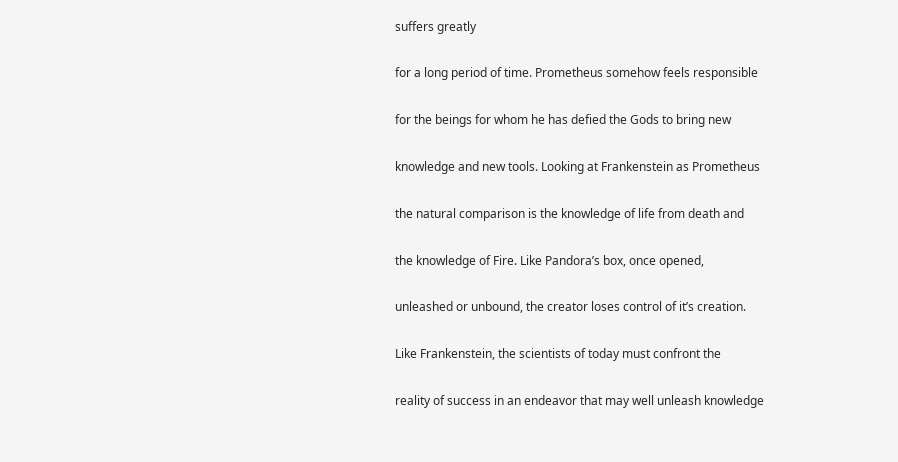suffers greatly

for a long period of time. Prometheus somehow feels responsible

for the beings for whom he has defied the Gods to bring new

knowledge and new tools. Looking at Frankenstein as Prometheus

the natural comparison is the knowledge of life from death and

the knowledge of Fire. Like Pandora’s box, once opened,

unleashed or unbound, the creator loses control of it’s creation.

Like Frankenstein, the scientists of today must confront the

reality of success in an endeavor that may well unleash knowledge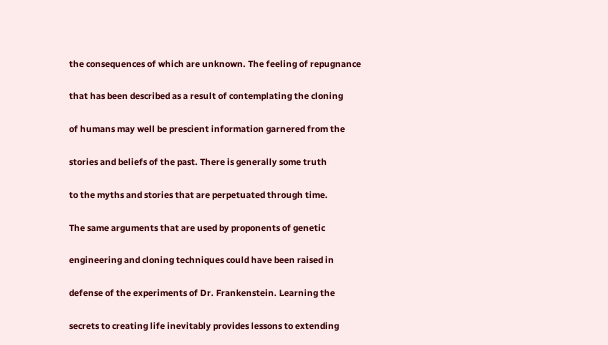the consequences of which are unknown. The feeling of repugnance

that has been described as a result of contemplating the cloning

of humans may well be prescient information garnered from the

stories and beliefs of the past. There is generally some truth

to the myths and stories that are perpetuated through time.

The same arguments that are used by proponents of genetic

engineering and cloning techniques could have been raised in

defense of the experiments of Dr. Frankenstein. Learning the

secrets to creating life inevitably provides lessons to extending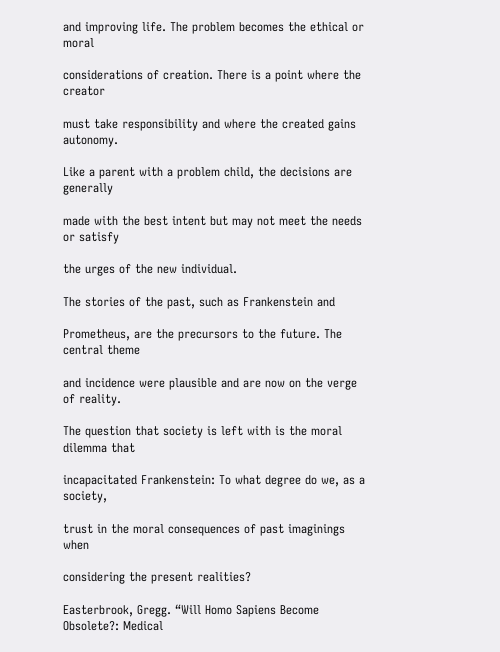and improving life. The problem becomes the ethical or moral

considerations of creation. There is a point where the creator

must take responsibility and where the created gains autonomy.

Like a parent with a problem child, the decisions are generally

made with the best intent but may not meet the needs or satisfy

the urges of the new individual.

The stories of the past, such as Frankenstein and

Prometheus, are the precursors to the future. The central theme

and incidence were plausible and are now on the verge of reality.

The question that society is left with is the moral dilemma that

incapacitated Frankenstein: To what degree do we, as a society,

trust in the moral consequences of past imaginings when

considering the present realities?

Easterbrook, Gregg. “Will Homo Sapiens Become Obsolete?: Medical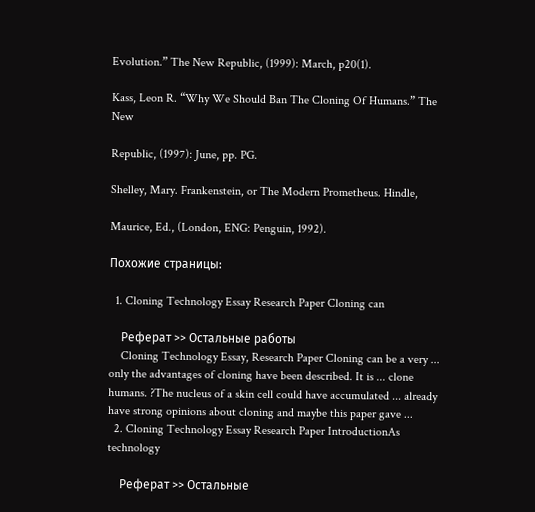Evolution.” The New Republic, (1999): March, p20(1).

Kass, Leon R. “Why We Should Ban The Cloning Of Humans.” The New

Republic, (1997): June, pp. PG.

Shelley, Mary. Frankenstein, or The Modern Prometheus. Hindle,

Maurice, Ed., (London, ENG: Penguin, 1992).

Похожие страницы:

  1. Cloning Technology Essay Research Paper Cloning can

    Реферат >> Остальные работы
    Cloning Technology Essay, Research Paper Cloning can be a very ... only the advantages of cloning have been described. It is ... clone humans. ?The nucleus of a skin cell could have accumulated ... already have strong opinions about cloning and maybe this paper gave ...
  2. Cloning Technology Essay Research Paper IntroductionAs technology

    Реферат >> Остальные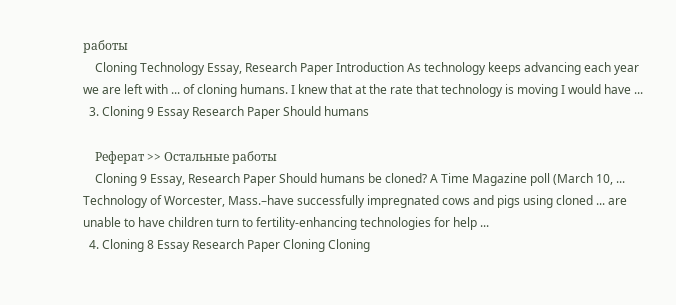работы
    Cloning Technology Essay, Research Paper Introduction As technology keeps advancing each year we are left with ... of cloning humans. I knew that at the rate that technology is moving I would have ...
  3. Cloning 9 Essay Research Paper Should humans

    Реферат >> Остальные работы
    Cloning 9 Essay, Research Paper Should humans be cloned? A Time Magazine poll (March 10, ... Technology of Worcester, Mass.–have successfully impregnated cows and pigs using cloned ... are unable to have children turn to fertility-enhancing technologies for help ...
  4. Cloning 8 Essay Research Paper Cloning Cloning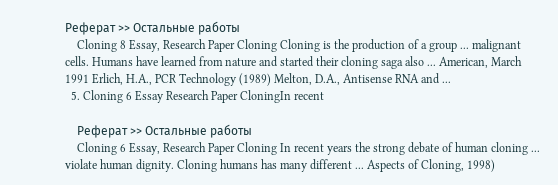Реферат >> Остальные работы
    Cloning 8 Essay, Research Paper Cloning Cloning is the production of a group ... malignant cells. Humans have learned from nature and started their cloning saga also ... American, March 1991 Erlich, H.A., PCR Technology (1989) Melton, D.A., Antisense RNA and ...
  5. Cloning 6 Essay Research Paper CloningIn recent

    Реферат >> Остальные работы
    Cloning 6 Essay, Research Paper Cloning In recent years the strong debate of human cloning ... violate human dignity. Cloning humans has many different ... Aspects of Cloning, 1998)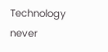Technology never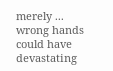merely ... wrong hands could have devastating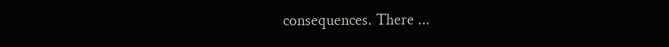consequences. There ...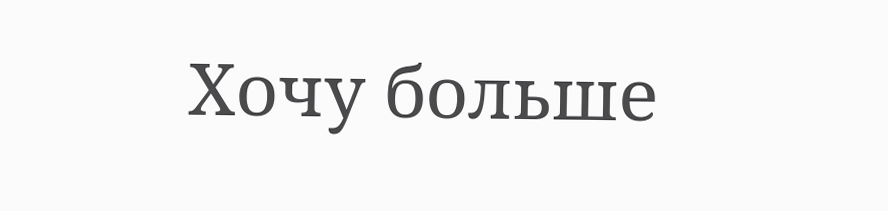Хочу больше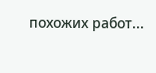похожих работ...